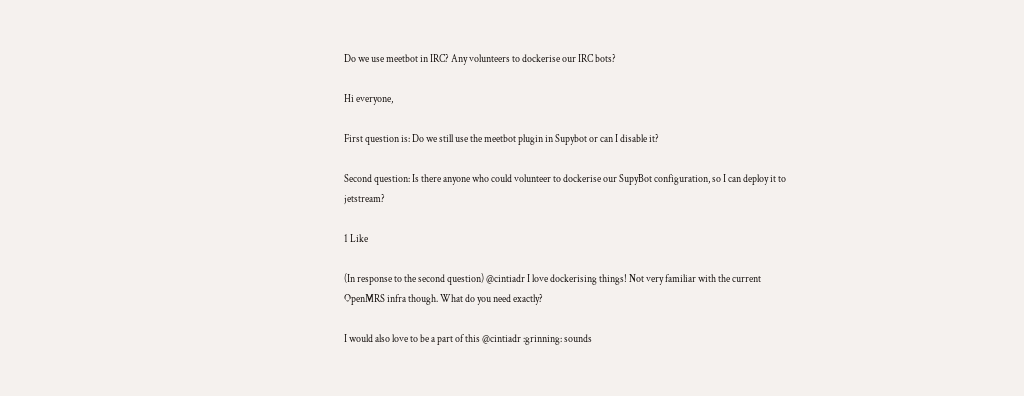Do we use meetbot in IRC? Any volunteers to dockerise our IRC bots?

Hi everyone,

First question is: Do we still use the meetbot plugin in Supybot or can I disable it?

Second question: Is there anyone who could volunteer to dockerise our SupyBot configuration, so I can deploy it to jetstream?

1 Like

(In response to the second question) @cintiadr I love dockerising things! Not very familiar with the current OpenMRS infra though. What do you need exactly?

I would also love to be a part of this @cintiadr :grinning: sounds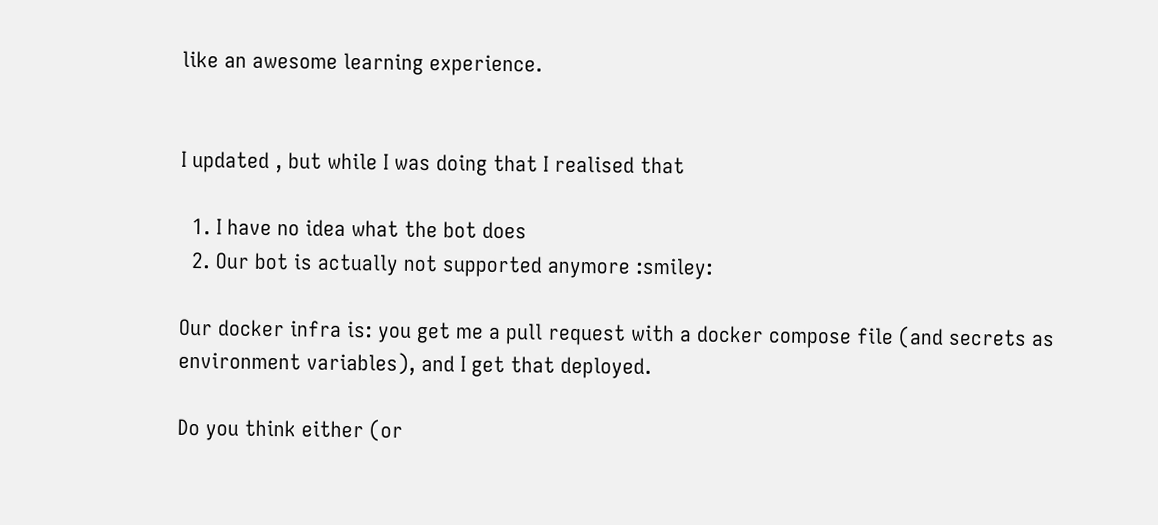like an awesome learning experience.


I updated , but while I was doing that I realised that

  1. I have no idea what the bot does
  2. Our bot is actually not supported anymore :smiley:

Our docker infra is: you get me a pull request with a docker compose file (and secrets as environment variables), and I get that deployed.

Do you think either (or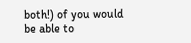both!) of you would be able to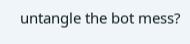untangle the bot mess?